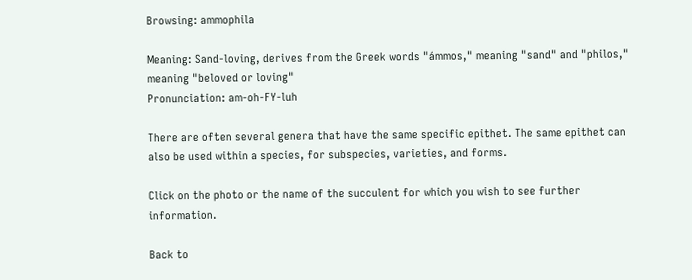Browsing: ammophila

Meaning: Sand-loving, derives from the Greek words "ámmos," meaning "sand" and "philos," meaning "beloved or loving"
Pronunciation: am-oh-FY-luh

There are often several genera that have the same specific epithet. The same epithet can also be used within a species, for subspecies, varieties, and forms.

Click on the photo or the name of the succulent for which you wish to see further information.

Back to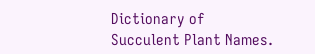Dictionary of Succulent Plant Names.